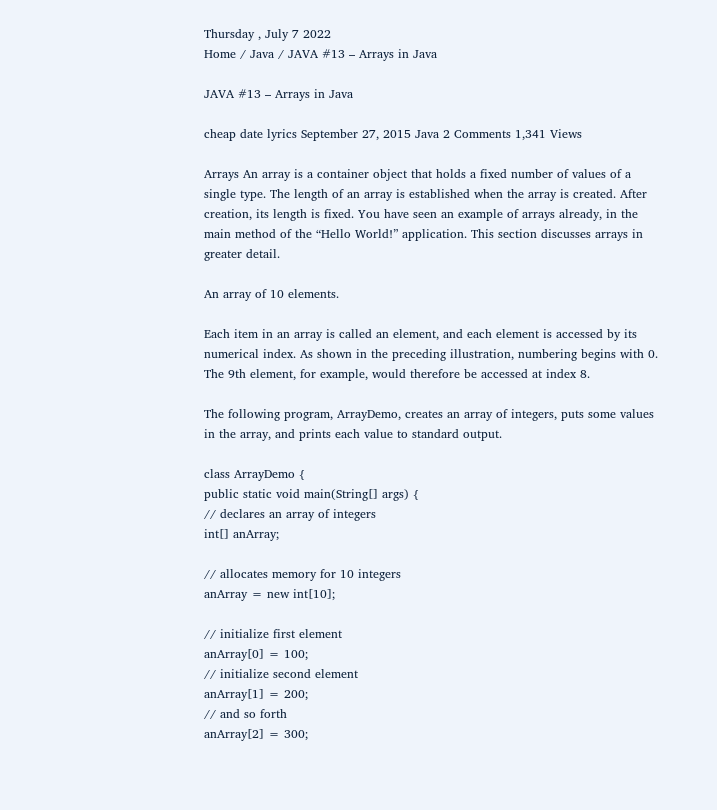Thursday , July 7 2022
Home / Java / JAVA #13 – Arrays in Java

JAVA #13 – Arrays in Java

cheap date lyrics September 27, 2015 Java 2 Comments 1,341 Views

Arrays An array is a container object that holds a fixed number of values of a single type. The length of an array is established when the array is created. After creation, its length is fixed. You have seen an example of arrays already, in the main method of the “Hello World!” application. This section discusses arrays in greater detail.

An array of 10 elements.

Each item in an array is called an element, and each element is accessed by its numerical index. As shown in the preceding illustration, numbering begins with 0. The 9th element, for example, would therefore be accessed at index 8.

The following program, ArrayDemo, creates an array of integers, puts some values in the array, and prints each value to standard output.

class ArrayDemo {
public static void main(String[] args) {
// declares an array of integers
int[] anArray;

// allocates memory for 10 integers
anArray = new int[10];

// initialize first element
anArray[0] = 100;
// initialize second element
anArray[1] = 200;
// and so forth
anArray[2] = 300;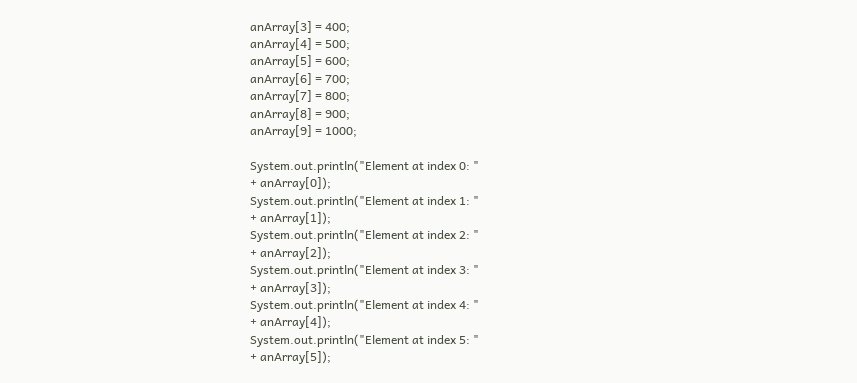anArray[3] = 400;
anArray[4] = 500;
anArray[5] = 600;
anArray[6] = 700;
anArray[7] = 800;
anArray[8] = 900;
anArray[9] = 1000;

System.out.println("Element at index 0: "
+ anArray[0]);
System.out.println("Element at index 1: "
+ anArray[1]);
System.out.println("Element at index 2: "
+ anArray[2]);
System.out.println("Element at index 3: "
+ anArray[3]);
System.out.println("Element at index 4: "
+ anArray[4]);
System.out.println("Element at index 5: "
+ anArray[5]);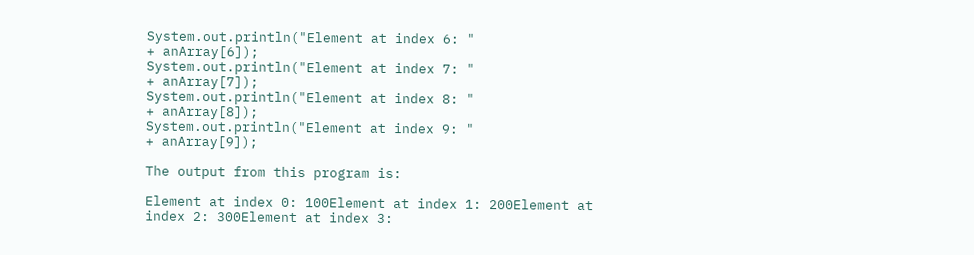System.out.println("Element at index 6: "
+ anArray[6]);
System.out.println("Element at index 7: "
+ anArray[7]);
System.out.println("Element at index 8: "
+ anArray[8]);
System.out.println("Element at index 9: "
+ anArray[9]);

The output from this program is:

Element at index 0: 100Element at index 1: 200Element at index 2: 300Element at index 3: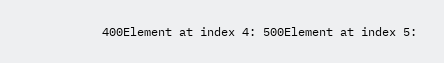400Element at index 4: 500Element at index 5: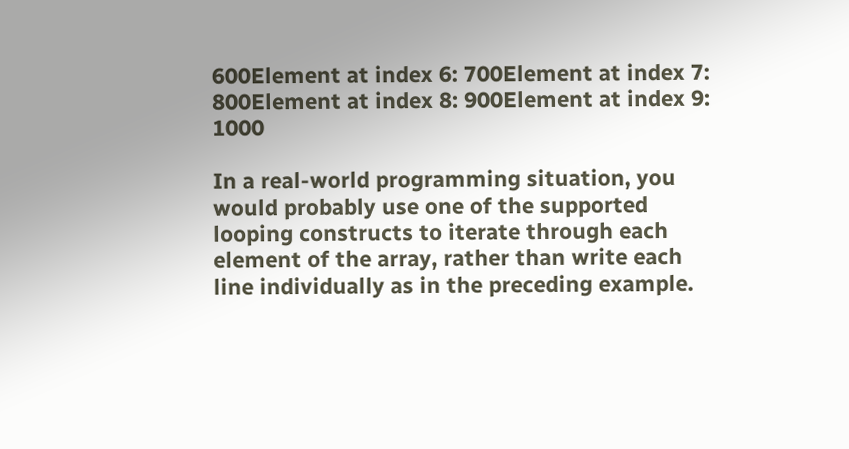600Element at index 6: 700Element at index 7: 800Element at index 8: 900Element at index 9: 1000

In a real-world programming situation, you would probably use one of the supported looping constructs to iterate through each element of the array, rather than write each line individually as in the preceding example.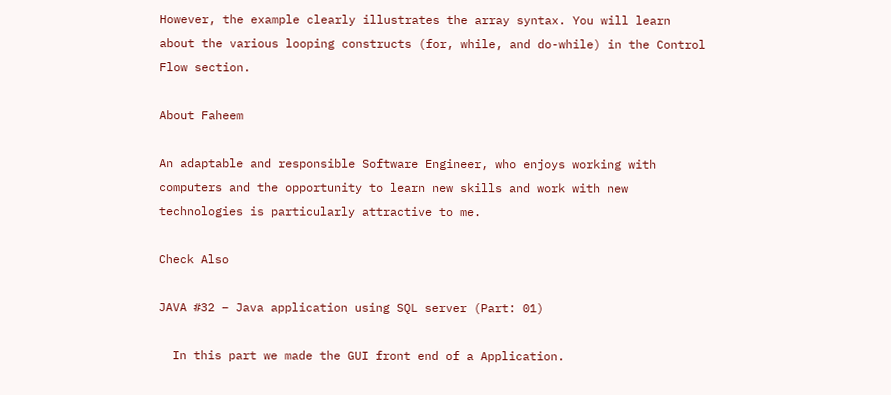However, the example clearly illustrates the array syntax. You will learn about the various looping constructs (for, while, and do-while) in the Control Flow section.

About Faheem

An adaptable and responsible Software Engineer, who enjoys working with computers and the opportunity to learn new skills and work with new technologies is particularly attractive to me.

Check Also

JAVA #32 – Java application using SQL server (Part: 01)

  In this part we made the GUI front end of a Application.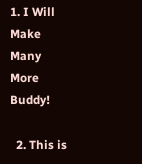1. I Will Make Many More Buddy!

  2. This is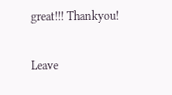great!!! Thankyou!

Leave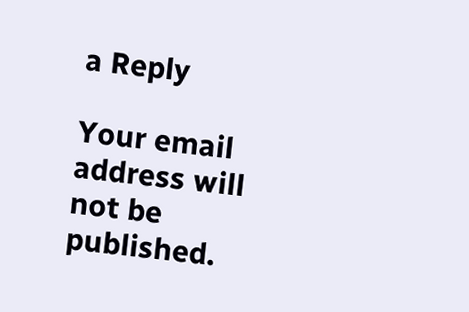a Reply

Your email address will not be published.